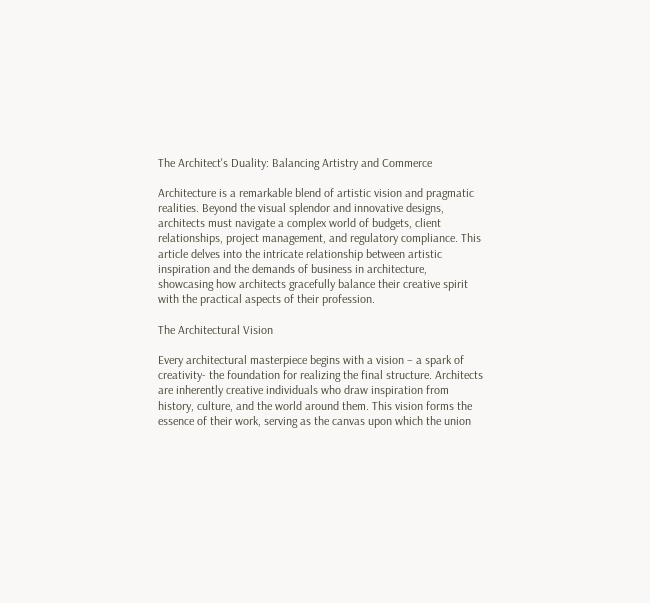The Architect's Duality: Balancing Artistry and Commerce

Architecture is a remarkable blend of artistic vision and pragmatic realities. Beyond the visual splendor and innovative designs, architects must navigate a complex world of budgets, client relationships, project management, and regulatory compliance. This article delves into the intricate relationship between artistic inspiration and the demands of business in architecture, showcasing how architects gracefully balance their creative spirit with the practical aspects of their profession.

The Architectural Vision

Every architectural masterpiece begins with a vision – a spark of creativity- the foundation for realizing the final structure. Architects are inherently creative individuals who draw inspiration from history, culture, and the world around them. This vision forms the essence of their work, serving as the canvas upon which the union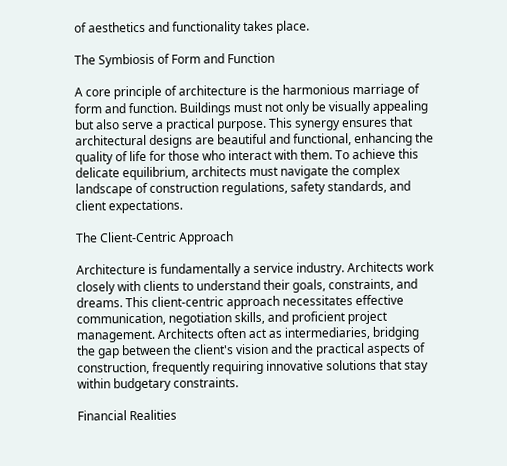of aesthetics and functionality takes place.

The Symbiosis of Form and Function

A core principle of architecture is the harmonious marriage of form and function. Buildings must not only be visually appealing but also serve a practical purpose. This synergy ensures that architectural designs are beautiful and functional, enhancing the quality of life for those who interact with them. To achieve this delicate equilibrium, architects must navigate the complex landscape of construction regulations, safety standards, and client expectations.

The Client-Centric Approach

Architecture is fundamentally a service industry. Architects work closely with clients to understand their goals, constraints, and dreams. This client-centric approach necessitates effective communication, negotiation skills, and proficient project management. Architects often act as intermediaries, bridging the gap between the client's vision and the practical aspects of construction, frequently requiring innovative solutions that stay within budgetary constraints.

Financial Realities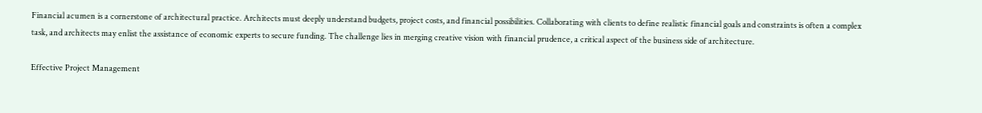Financial acumen is a cornerstone of architectural practice. Architects must deeply understand budgets, project costs, and financial possibilities. Collaborating with clients to define realistic financial goals and constraints is often a complex task, and architects may enlist the assistance of economic experts to secure funding. The challenge lies in merging creative vision with financial prudence, a critical aspect of the business side of architecture.

Effective Project Management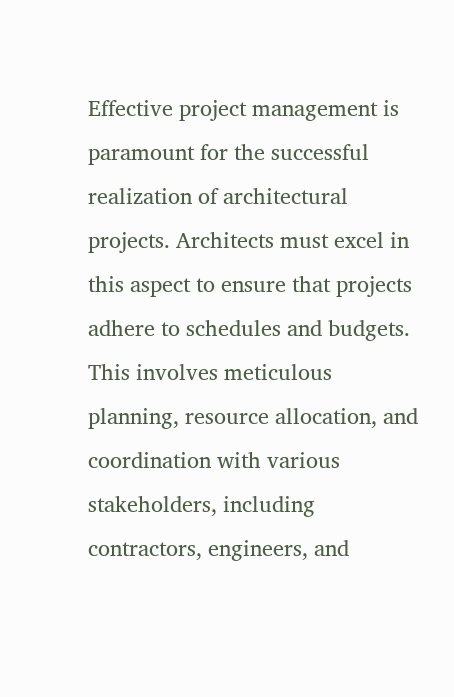Effective project management is paramount for the successful realization of architectural projects. Architects must excel in this aspect to ensure that projects adhere to schedules and budgets. This involves meticulous planning, resource allocation, and coordination with various stakeholders, including contractors, engineers, and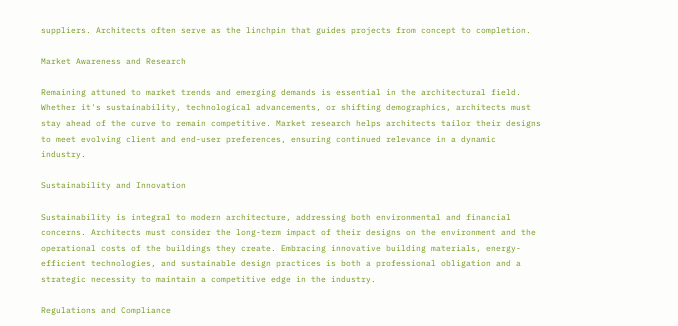suppliers. Architects often serve as the linchpin that guides projects from concept to completion.

Market Awareness and Research

Remaining attuned to market trends and emerging demands is essential in the architectural field. Whether it's sustainability, technological advancements, or shifting demographics, architects must stay ahead of the curve to remain competitive. Market research helps architects tailor their designs to meet evolving client and end-user preferences, ensuring continued relevance in a dynamic industry.

Sustainability and Innovation

Sustainability is integral to modern architecture, addressing both environmental and financial concerns. Architects must consider the long-term impact of their designs on the environment and the operational costs of the buildings they create. Embracing innovative building materials, energy-efficient technologies, and sustainable design practices is both a professional obligation and a strategic necessity to maintain a competitive edge in the industry.

Regulations and Compliance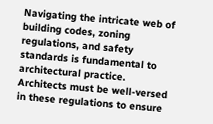Navigating the intricate web of building codes, zoning regulations, and safety standards is fundamental to architectural practice. Architects must be well-versed in these regulations to ensure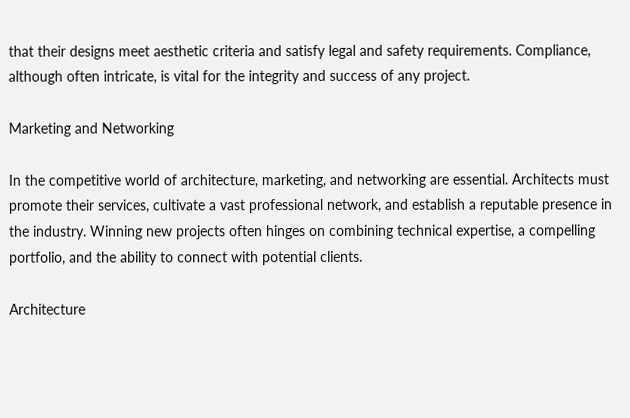that their designs meet aesthetic criteria and satisfy legal and safety requirements. Compliance, although often intricate, is vital for the integrity and success of any project.

Marketing and Networking

In the competitive world of architecture, marketing, and networking are essential. Architects must promote their services, cultivate a vast professional network, and establish a reputable presence in the industry. Winning new projects often hinges on combining technical expertise, a compelling portfolio, and the ability to connect with potential clients.

Architecture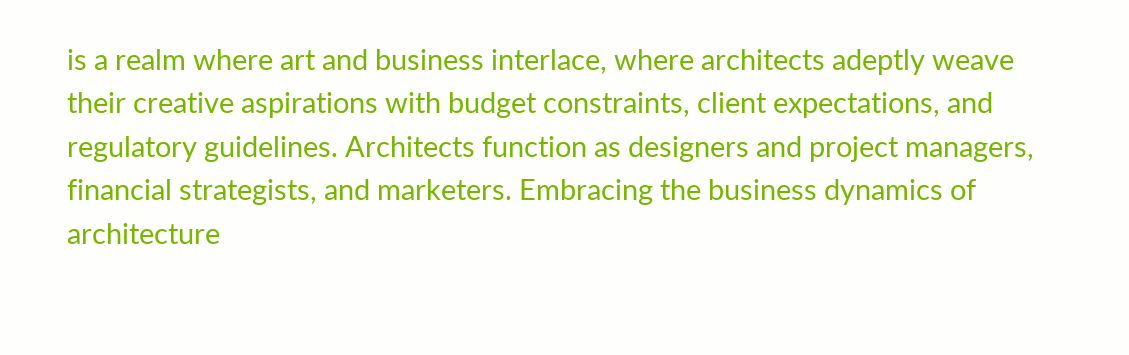is a realm where art and business interlace, where architects adeptly weave their creative aspirations with budget constraints, client expectations, and regulatory guidelines. Architects function as designers and project managers, financial strategists, and marketers. Embracing the business dynamics of architecture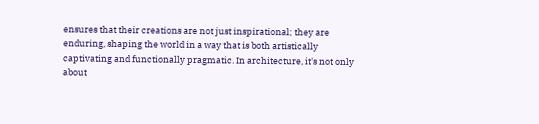ensures that their creations are not just inspirational; they are enduring, shaping the world in a way that is both artistically captivating and functionally pragmatic. In architecture, it's not only about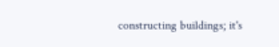constructing buildings; it's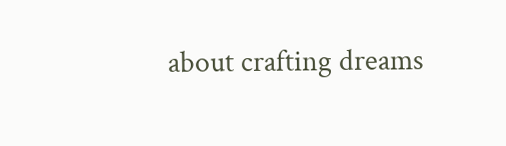about crafting dreams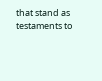that stand as testaments to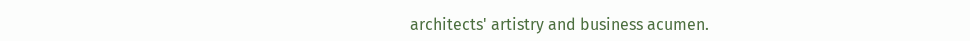architects' artistry and business acumen.